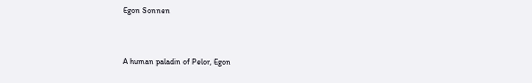Egon Sonnen


A human paladin of Pelor, Egon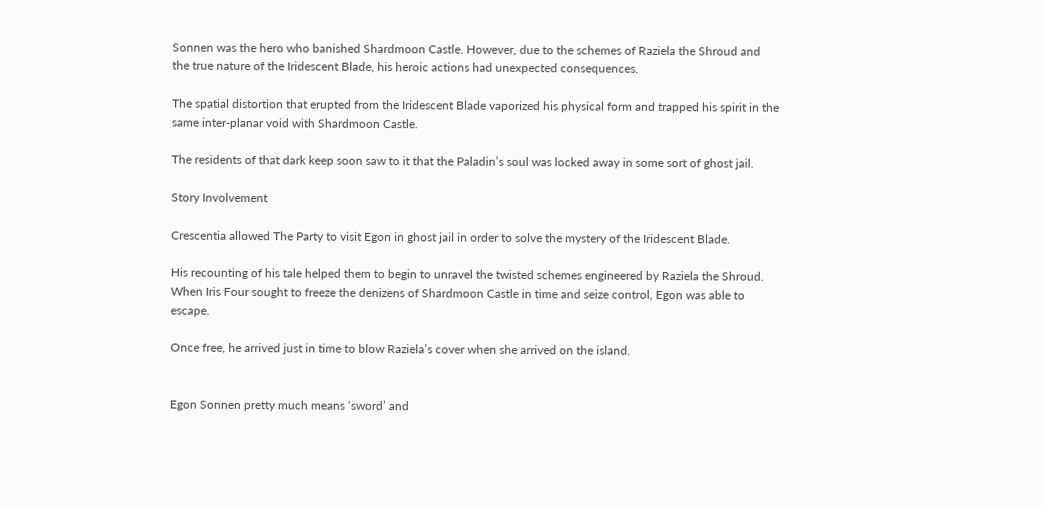Sonnen was the hero who banished Shardmoon Castle. However, due to the schemes of Raziela the Shroud and the true nature of the Iridescent Blade, his heroic actions had unexpected consequences.

The spatial distortion that erupted from the Iridescent Blade vaporized his physical form and trapped his spirit in the same inter-planar void with Shardmoon Castle.

The residents of that dark keep soon saw to it that the Paladin’s soul was locked away in some sort of ghost jail.

Story Involvement

Crescentia allowed The Party to visit Egon in ghost jail in order to solve the mystery of the Iridescent Blade.

His recounting of his tale helped them to begin to unravel the twisted schemes engineered by Raziela the Shroud. When Iris Four sought to freeze the denizens of Shardmoon Castle in time and seize control, Egon was able to escape.

Once free, he arrived just in time to blow Raziela’s cover when she arrived on the island.


Egon Sonnen pretty much means ‘sword’ and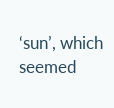‘sun’, which seemed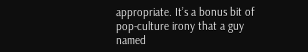appropriate. It’s a bonus bit of pop-culture irony that a guy named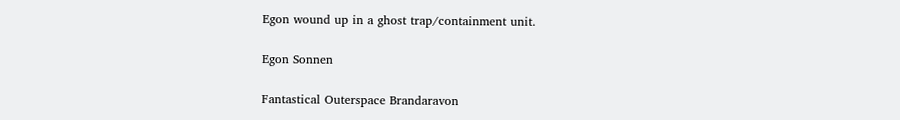Egon wound up in a ghost trap/containment unit.

Egon Sonnen

Fantastical Outerspace Brandaravon